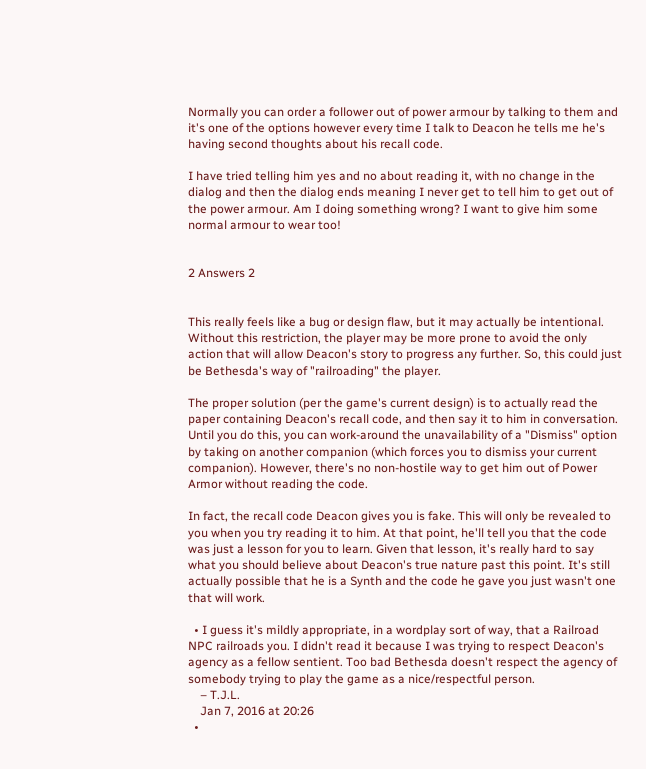Normally you can order a follower out of power armour by talking to them and it's one of the options however every time I talk to Deacon he tells me he's having second thoughts about his recall code.

I have tried telling him yes and no about reading it, with no change in the dialog and then the dialog ends meaning I never get to tell him to get out of the power armour. Am I doing something wrong? I want to give him some normal armour to wear too!


2 Answers 2


This really feels like a bug or design flaw, but it may actually be intentional. Without this restriction, the player may be more prone to avoid the only action that will allow Deacon's story to progress any further. So, this could just be Bethesda's way of "railroading" the player.

The proper solution (per the game's current design) is to actually read the paper containing Deacon's recall code, and then say it to him in conversation. Until you do this, you can work-around the unavailability of a "Dismiss" option by taking on another companion (which forces you to dismiss your current companion). However, there's no non-hostile way to get him out of Power Armor without reading the code.

In fact, the recall code Deacon gives you is fake. This will only be revealed to you when you try reading it to him. At that point, he'll tell you that the code was just a lesson for you to learn. Given that lesson, it's really hard to say what you should believe about Deacon's true nature past this point. It's still actually possible that he is a Synth and the code he gave you just wasn't one that will work.

  • I guess it's mildly appropriate, in a wordplay sort of way, that a Railroad NPC railroads you. I didn't read it because I was trying to respect Deacon's agency as a fellow sentient. Too bad Bethesda doesn't respect the agency of somebody trying to play the game as a nice/respectful person.
    – T.J.L.
    Jan 7, 2016 at 20:26
  •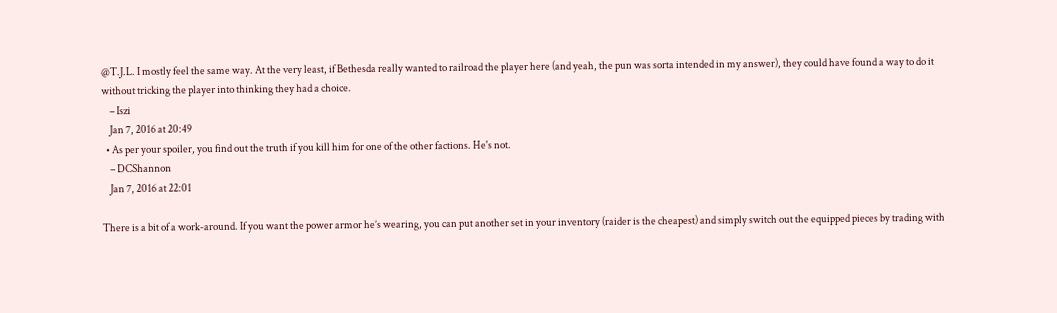@T.J.L. I mostly feel the same way. At the very least, if Bethesda really wanted to railroad the player here (and yeah, the pun was sorta intended in my answer), they could have found a way to do it without tricking the player into thinking they had a choice.
    – Iszi
    Jan 7, 2016 at 20:49
  • As per your spoiler, you find out the truth if you kill him for one of the other factions. He's not.
    – DCShannon
    Jan 7, 2016 at 22:01

There is a bit of a work-around. If you want the power armor he’s wearing, you can put another set in your inventory (raider is the cheapest) and simply switch out the equipped pieces by trading with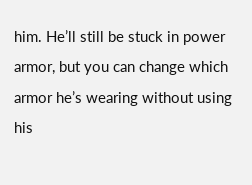him. He’ll still be stuck in power armor, but you can change which armor he’s wearing without using his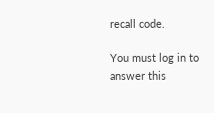recall code.

You must log in to answer this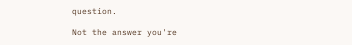question.

Not the answer you're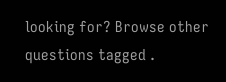looking for? Browse other questions tagged .